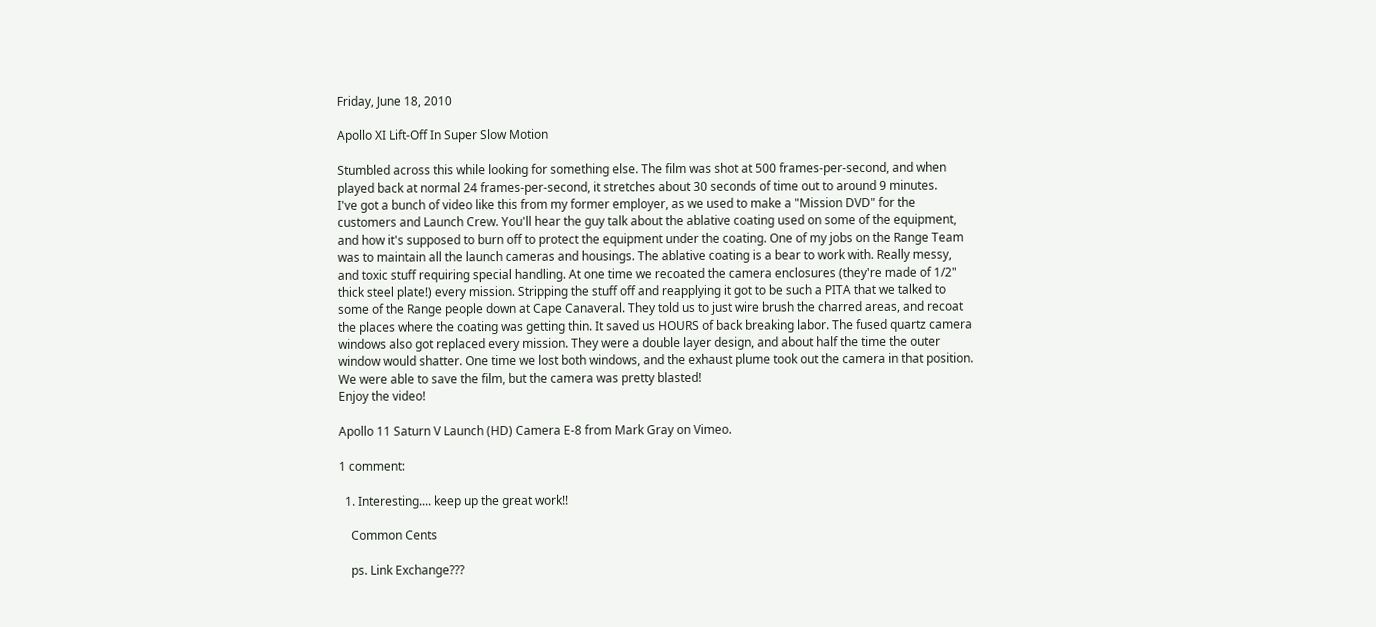Friday, June 18, 2010

Apollo XI Lift-Off In Super Slow Motion

Stumbled across this while looking for something else. The film was shot at 500 frames-per-second, and when played back at normal 24 frames-per-second, it stretches about 30 seconds of time out to around 9 minutes.
I've got a bunch of video like this from my former employer, as we used to make a "Mission DVD" for the customers and Launch Crew. You'll hear the guy talk about the ablative coating used on some of the equipment, and how it's supposed to burn off to protect the equipment under the coating. One of my jobs on the Range Team was to maintain all the launch cameras and housings. The ablative coating is a bear to work with. Really messy, and toxic stuff requiring special handling. At one time we recoated the camera enclosures (they're made of 1/2" thick steel plate!) every mission. Stripping the stuff off and reapplying it got to be such a PITA that we talked to some of the Range people down at Cape Canaveral. They told us to just wire brush the charred areas, and recoat the places where the coating was getting thin. It saved us HOURS of back breaking labor. The fused quartz camera windows also got replaced every mission. They were a double layer design, and about half the time the outer window would shatter. One time we lost both windows, and the exhaust plume took out the camera in that position. We were able to save the film, but the camera was pretty blasted!
Enjoy the video!

Apollo 11 Saturn V Launch (HD) Camera E-8 from Mark Gray on Vimeo.

1 comment:

  1. Interesting.... keep up the great work!!

    Common Cents

    ps. Link Exchange???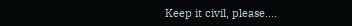Keep it civil, please....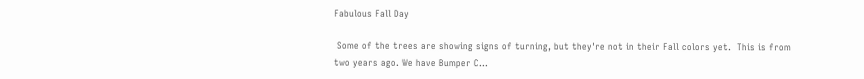Fabulous Fall Day

 Some of the trees are showing signs of turning, but they're not in their Fall colors yet.  This is from two years ago. We have Bumper C...